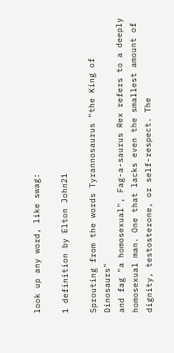look up any word, like swag:

1 definition by Elton John21

Sprouting from the words Tyrannosaurus "the King of Dinosaurs"
and fag "a homosexual", Fag-a-saurus Rex refers to a deeply homosexual man. One that lacks even the smallest amount of dignity, testosterone, or self-respect. The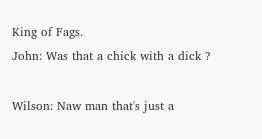King of Fags.
John: Was that a chick with a dick ?

Wilson: Naw man that's just a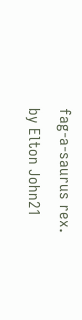fag-a-saurus rex.
by Elton John21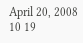April 20, 2008
10 19